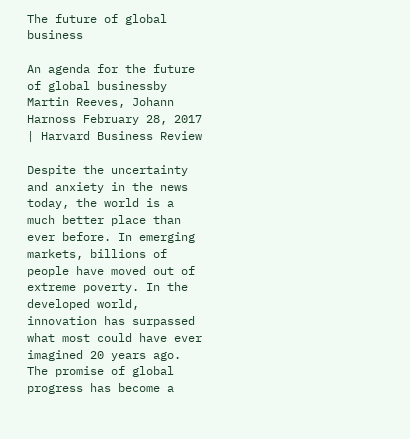The future of global business

An agenda for the future of global businessby Martin Reeves, Johann Harnoss February 28, 2017 | Harvard Business Review

Despite the uncertainty and anxiety in the news today, the world is a much better place than ever before. In emerging markets, billions of people have moved out of extreme poverty. In the developed world, innovation has surpassed what most could have ever imagined 20 years ago. The promise of global progress has become a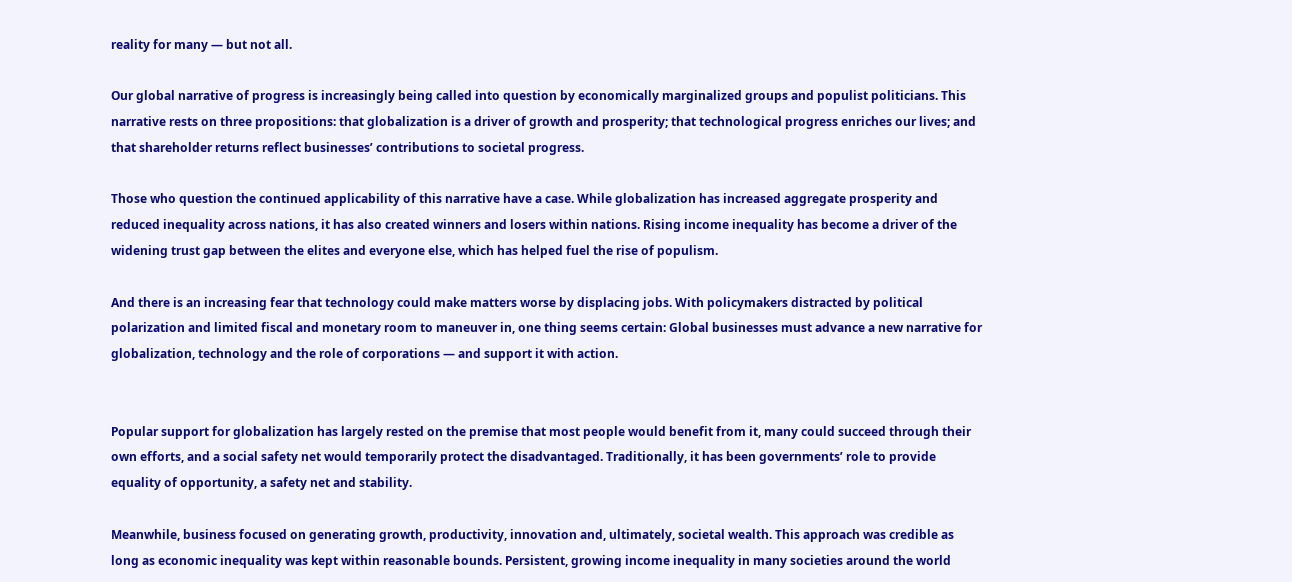reality for many — but not all.

Our global narrative of progress is increasingly being called into question by economically marginalized groups and populist politicians. This narrative rests on three propositions: that globalization is a driver of growth and prosperity; that technological progress enriches our lives; and that shareholder returns reflect businesses’ contributions to societal progress.

Those who question the continued applicability of this narrative have a case. While globalization has increased aggregate prosperity and reduced inequality across nations, it has also created winners and losers within nations. Rising income inequality has become a driver of the widening trust gap between the elites and everyone else, which has helped fuel the rise of populism.

And there is an increasing fear that technology could make matters worse by displacing jobs. With policymakers distracted by political polarization and limited fiscal and monetary room to maneuver in, one thing seems certain: Global businesses must advance a new narrative for globalization, technology and the role of corporations — and support it with action.


Popular support for globalization has largely rested on the premise that most people would benefit from it, many could succeed through their own efforts, and a social safety net would temporarily protect the disadvantaged. Traditionally, it has been governments’ role to provide equality of opportunity, a safety net and stability.

Meanwhile, business focused on generating growth, productivity, innovation and, ultimately, societal wealth. This approach was credible as long as economic inequality was kept within reasonable bounds. Persistent, growing income inequality in many societies around the world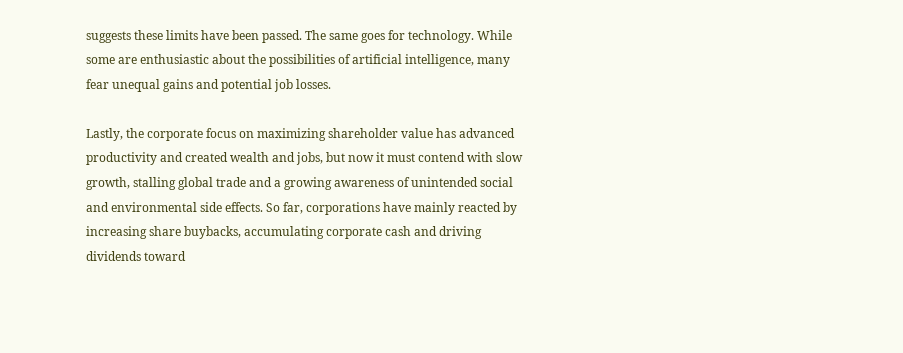suggests these limits have been passed. The same goes for technology. While some are enthusiastic about the possibilities of artificial intelligence, many fear unequal gains and potential job losses.

Lastly, the corporate focus on maximizing shareholder value has advanced productivity and created wealth and jobs, but now it must contend with slow growth, stalling global trade and a growing awareness of unintended social and environmental side effects. So far, corporations have mainly reacted by increasing share buybacks, accumulating corporate cash and driving dividends toward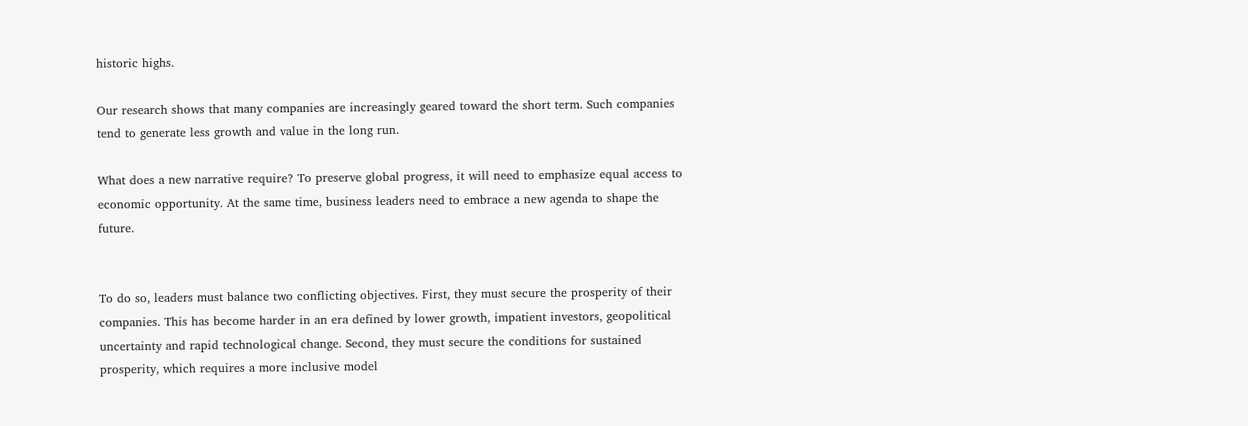historic highs.

Our research shows that many companies are increasingly geared toward the short term. Such companies tend to generate less growth and value in the long run.

What does a new narrative require? To preserve global progress, it will need to emphasize equal access to economic opportunity. At the same time, business leaders need to embrace a new agenda to shape the future.


To do so, leaders must balance two conflicting objectives. First, they must secure the prosperity of their companies. This has become harder in an era defined by lower growth, impatient investors, geopolitical uncertainty and rapid technological change. Second, they must secure the conditions for sustained prosperity, which requires a more inclusive model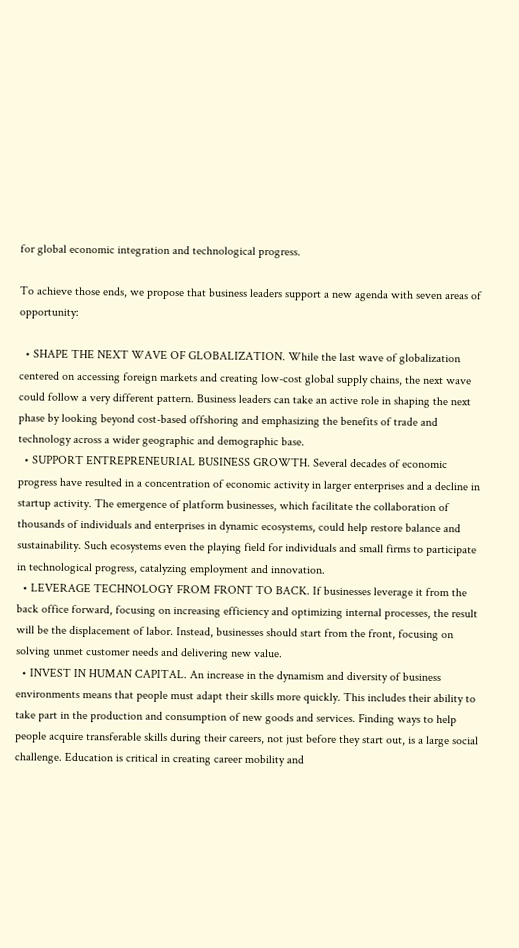for global economic integration and technological progress.

To achieve those ends, we propose that business leaders support a new agenda with seven areas of opportunity:

  • SHAPE THE NEXT WAVE OF GLOBALIZATION. While the last wave of globalization centered on accessing foreign markets and creating low-cost global supply chains, the next wave could follow a very different pattern. Business leaders can take an active role in shaping the next phase by looking beyond cost-based offshoring and emphasizing the benefits of trade and technology across a wider geographic and demographic base.
  • SUPPORT ENTREPRENEURIAL BUSINESS GROWTH. Several decades of economic progress have resulted in a concentration of economic activity in larger enterprises and a decline in startup activity. The emergence of platform businesses, which facilitate the collaboration of thousands of individuals and enterprises in dynamic ecosystems, could help restore balance and sustainability. Such ecosystems even the playing field for individuals and small firms to participate in technological progress, catalyzing employment and innovation.
  • LEVERAGE TECHNOLOGY FROM FRONT TO BACK. If businesses leverage it from the back office forward, focusing on increasing efficiency and optimizing internal processes, the result will be the displacement of labor. Instead, businesses should start from the front, focusing on solving unmet customer needs and delivering new value.
  • INVEST IN HUMAN CAPITAL. An increase in the dynamism and diversity of business environments means that people must adapt their skills more quickly. This includes their ability to take part in the production and consumption of new goods and services. Finding ways to help people acquire transferable skills during their careers, not just before they start out, is a large social challenge. Education is critical in creating career mobility and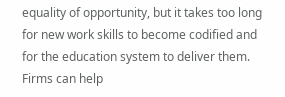equality of opportunity, but it takes too long for new work skills to become codified and for the education system to deliver them. Firms can help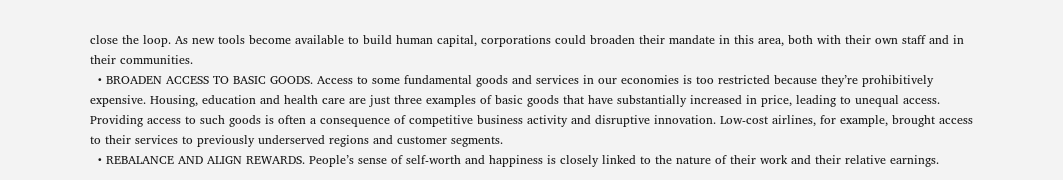close the loop. As new tools become available to build human capital, corporations could broaden their mandate in this area, both with their own staff and in their communities.
  • BROADEN ACCESS TO BASIC GOODS. Access to some fundamental goods and services in our economies is too restricted because they’re prohibitively expensive. Housing, education and health care are just three examples of basic goods that have substantially increased in price, leading to unequal access. Providing access to such goods is often a consequence of competitive business activity and disruptive innovation. Low-cost airlines, for example, brought access to their services to previously underserved regions and customer segments.
  • REBALANCE AND ALIGN REWARDS. People’s sense of self-worth and happiness is closely linked to the nature of their work and their relative earnings.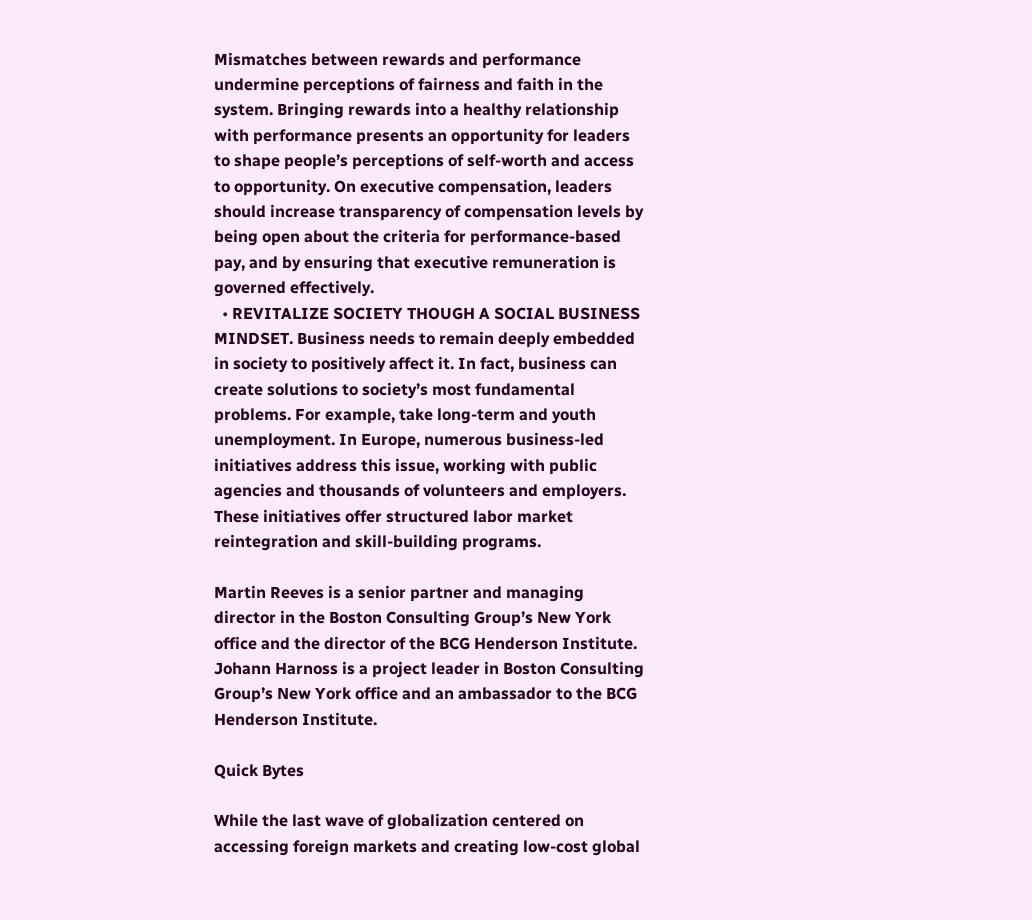Mismatches between rewards and performance undermine perceptions of fairness and faith in the system. Bringing rewards into a healthy relationship with performance presents an opportunity for leaders to shape people’s perceptions of self-worth and access to opportunity. On executive compensation, leaders should increase transparency of compensation levels by being open about the criteria for performance-based pay, and by ensuring that executive remuneration is governed effectively.
  • REVITALIZE SOCIETY THOUGH A SOCIAL BUSINESS MINDSET. Business needs to remain deeply embedded in society to positively affect it. In fact, business can create solutions to society’s most fundamental problems. For example, take long-term and youth unemployment. In Europe, numerous business-led initiatives address this issue, working with public agencies and thousands of volunteers and employers. These initiatives offer structured labor market reintegration and skill-building programs.

Martin Reeves is a senior partner and managing director in the Boston Consulting Group’s New York office and the director of the BCG Henderson Institute. Johann Harnoss is a project leader in Boston Consulting Group’s New York office and an ambassador to the BCG Henderson Institute.

Quick Bytes

While the last wave of globalization centered on accessing foreign markets and creating low-cost global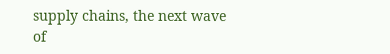supply chains, the next wave of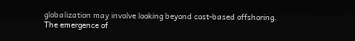globalization may involve looking beyond cost-based offshoring.
The emergence of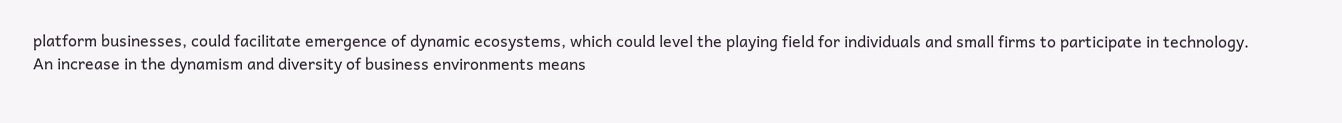platform businesses, could facilitate emergence of dynamic ecosystems, which could level the playing field for individuals and small firms to participate in technology.
An increase in the dynamism and diversity of business environments means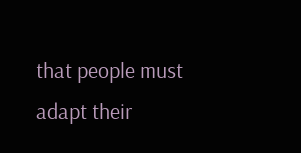that people must adapt their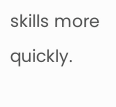skills more quickly.